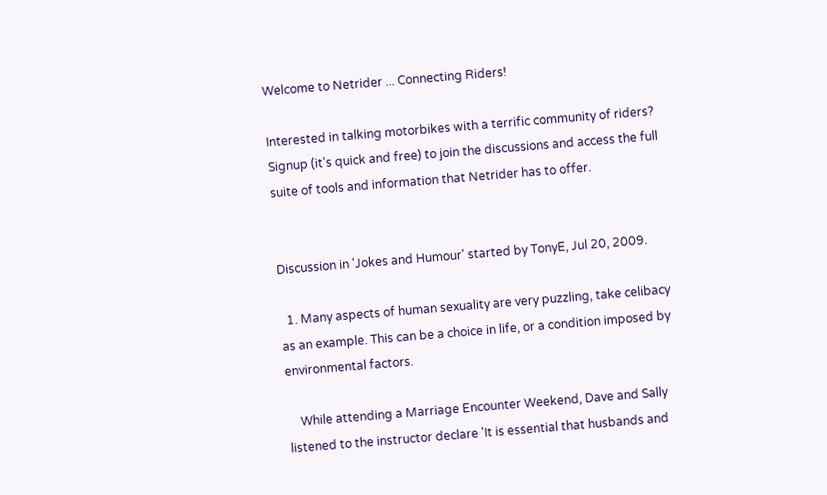Welcome to Netrider ... Connecting Riders!

Interested in talking motorbikes with a terrific community of riders?
Signup (it's quick and free) to join the discussions and access the full suite of tools and information that Netrider has to offer.


Discussion in 'Jokes and Humour' started by TonyE, Jul 20, 2009.

  1. Many aspects of human sexuality are very puzzling, take celibacy as an example. This can be a choice in life, or a condition imposed by environmental factors.

    While attending a Marriage Encounter Weekend, Dave and Sally listened to the instructor declare 'It is essential that husbands and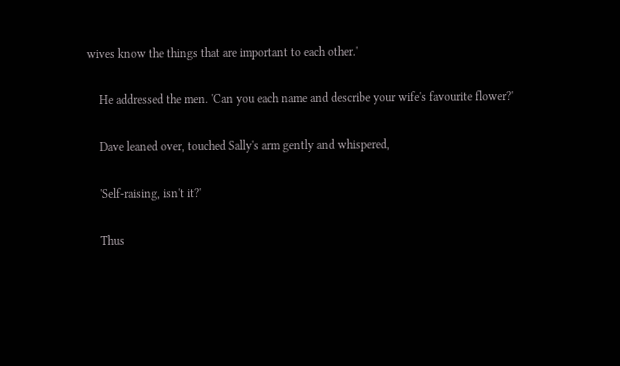wives know the things that are important to each other.'

    He addressed the men. 'Can you each name and describe your wife's favourite flower?'

    Dave leaned over, touched Sally's arm gently and whispered,

    'Self-raising, isn't it?'

    Thus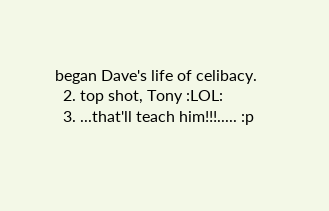began Dave's life of celibacy.
  2. top shot, Tony :LOL:
  3. ...that'll teach him!!!..... :p